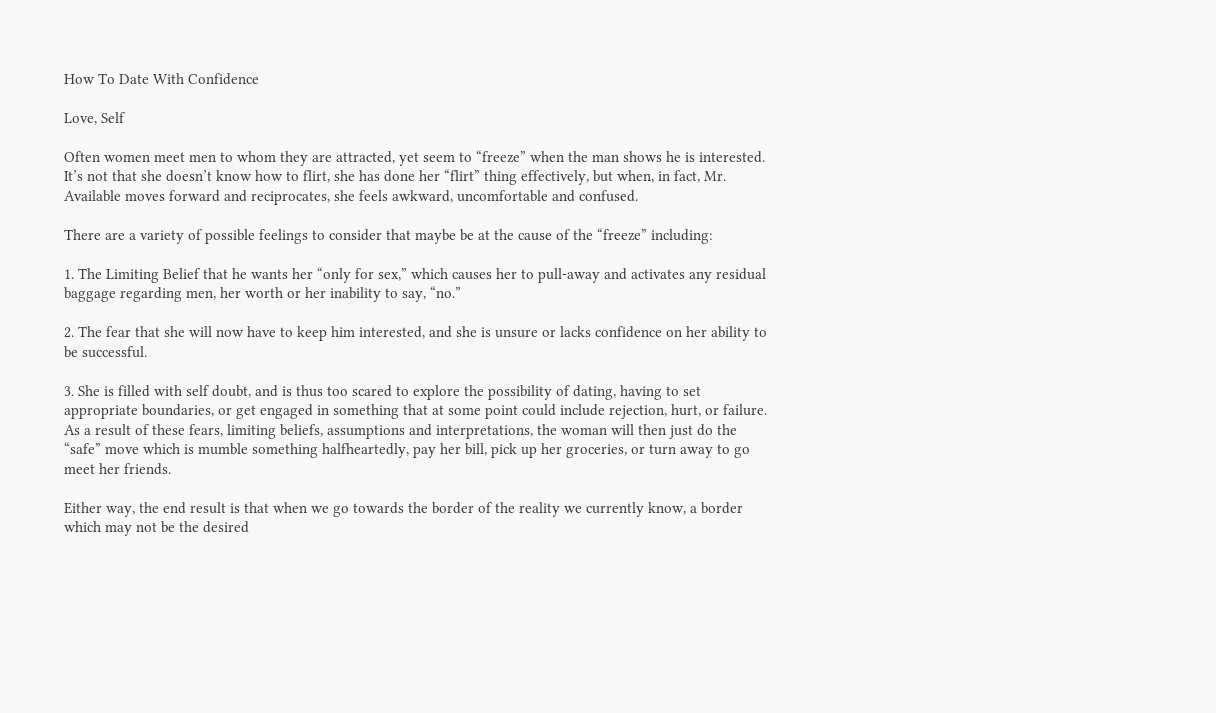How To Date With Confidence

Love, Self

Often women meet men to whom they are attracted, yet seem to “freeze” when the man shows he is interested. It’s not that she doesn’t know how to flirt, she has done her “flirt” thing effectively, but when, in fact, Mr. Available moves forward and reciprocates, she feels awkward, uncomfortable and confused.

There are a variety of possible feelings to consider that maybe be at the cause of the “freeze” including:

1. The Limiting Belief that he wants her “only for sex,” which causes her to pull-away and activates any residual baggage regarding men, her worth or her inability to say, “no.”

2. The fear that she will now have to keep him interested, and she is unsure or lacks confidence on her ability to be successful.

3. She is filled with self doubt, and is thus too scared to explore the possibility of dating, having to set appropriate boundaries, or get engaged in something that at some point could include rejection, hurt, or failure. As a result of these fears, limiting beliefs, assumptions and interpretations, the woman will then just do the “safe” move which is mumble something halfheartedly, pay her bill, pick up her groceries, or turn away to go meet her friends.

Either way, the end result is that when we go towards the border of the reality we currently know, a border which may not be the desired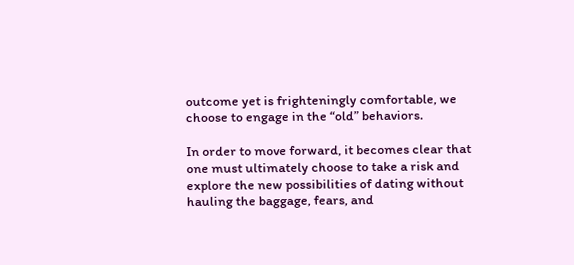outcome yet is frighteningly comfortable, we choose to engage in the “old” behaviors.

In order to move forward, it becomes clear that one must ultimately choose to take a risk and explore the new possibilities of dating without hauling the baggage, fears, and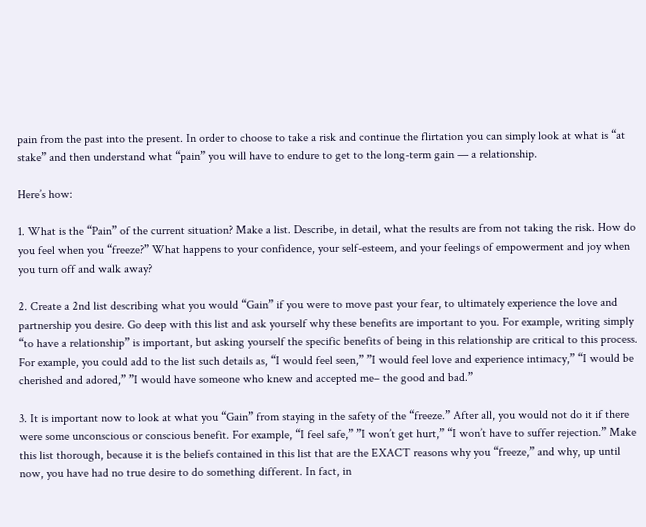pain from the past into the present. In order to choose to take a risk and continue the flirtation you can simply look at what is “at stake” and then understand what “pain” you will have to endure to get to the long-term gain — a relationship.

Here’s how:

1. What is the “Pain” of the current situation? Make a list. Describe, in detail, what the results are from not taking the risk. How do you feel when you “freeze?” What happens to your confidence, your self-esteem, and your feelings of empowerment and joy when you turn off and walk away?

2. Create a 2nd list describing what you would “Gain” if you were to move past your fear, to ultimately experience the love and partnership you desire. Go deep with this list and ask yourself why these benefits are important to you. For example, writing simply “to have a relationship” is important, but asking yourself the specific benefits of being in this relationship are critical to this process. For example, you could add to the list such details as, “I would feel seen,” ”I would feel love and experience intimacy,” “I would be cherished and adored,” ”I would have someone who knew and accepted me– the good and bad.”

3. It is important now to look at what you “Gain” from staying in the safety of the “freeze.” After all, you would not do it if there were some unconscious or conscious benefit. For example, “I feel safe,” ”I won’t get hurt,” “I won’t have to suffer rejection.” Make this list thorough, because it is the beliefs contained in this list that are the EXACT reasons why you “freeze,” and why, up until now, you have had no true desire to do something different. In fact, in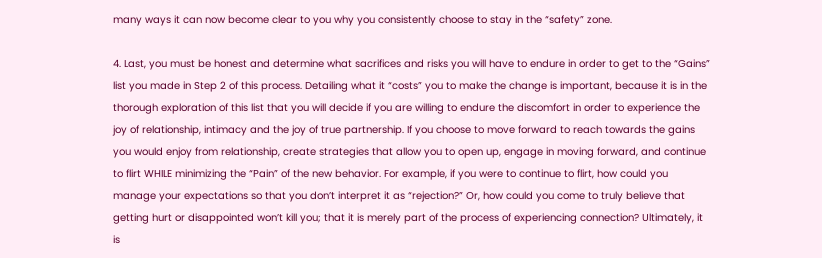many ways it can now become clear to you why you consistently choose to stay in the “safety” zone.

4. Last, you must be honest and determine what sacrifices and risks you will have to endure in order to get to the “Gains” list you made in Step 2 of this process. Detailing what it “costs” you to make the change is important, because it is in the thorough exploration of this list that you will decide if you are willing to endure the discomfort in order to experience the joy of relationship, intimacy and the joy of true partnership. If you choose to move forward to reach towards the gains you would enjoy from relationship, create strategies that allow you to open up, engage in moving forward, and continue to flirt WHILE minimizing the “Pain” of the new behavior. For example, if you were to continue to flirt, how could you manage your expectations so that you don’t interpret it as “rejection?” Or, how could you come to truly believe that getting hurt or disappointed won’t kill you; that it is merely part of the process of experiencing connection? Ultimately, it is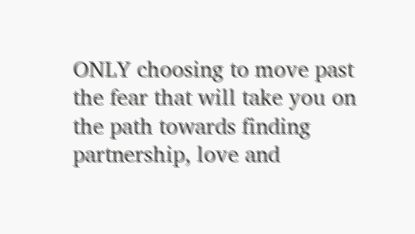ONLY choosing to move past the fear that will take you on the path towards finding partnership, love and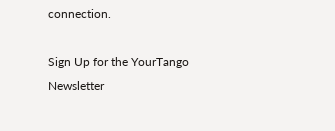connection.

Sign Up for the YourTango Newsletter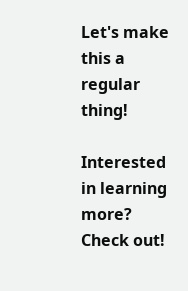Let's make this a regular thing!

Interested in learning more? Check out!